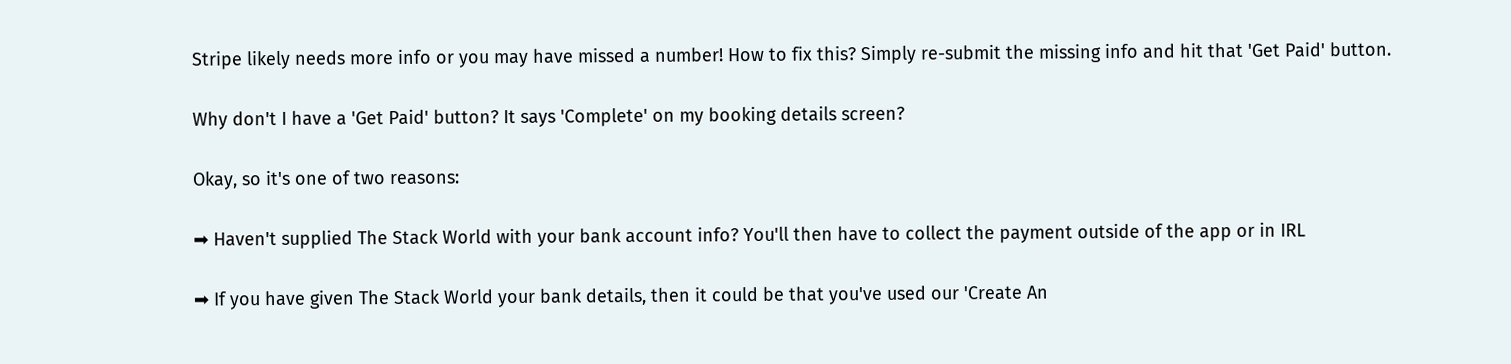Stripe likely needs more info or you may have missed a number! How to fix this? Simply re-submit the missing info and hit that 'Get Paid' button.

Why don't I have a 'Get Paid' button? It says 'Complete' on my booking details screen?

Okay, so it's one of two reasons:

➡ Haven't supplied The Stack World with your bank account info? You'll then have to collect the payment outside of the app or in IRL

➡ If you have given The Stack World your bank details, then it could be that you've used our 'Create An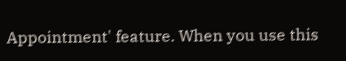Appointment' feature. When you use this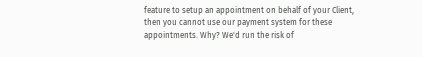feature to setup an appointment on behalf of your Client, then you cannot use our payment system for these appointments. Why? We'd run the risk of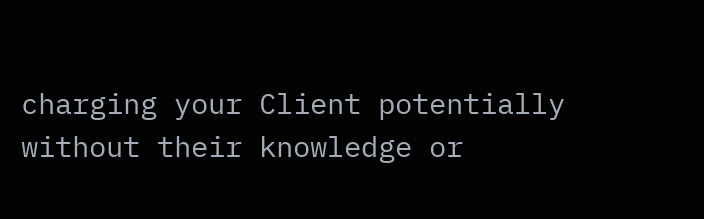charging your Client potentially without their knowledge or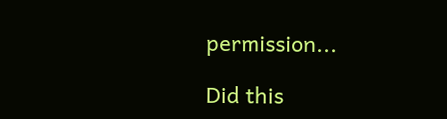permission...

Did this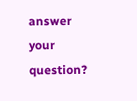answer your question?